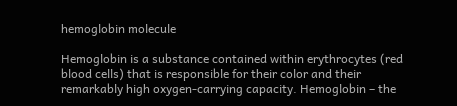hemoglobin molecule

Hemoglobin is a substance contained within erythrocytes (red blood cells) that is responsible for their color and their remarkably high oxygen-carrying capacity. Hemoglobin – the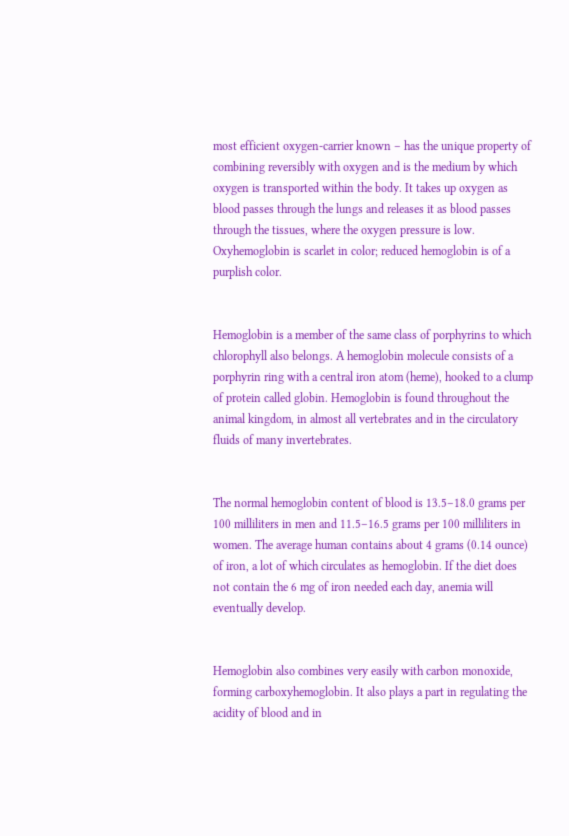most efficient oxygen-carrier known – has the unique property of combining reversibly with oxygen and is the medium by which oxygen is transported within the body. It takes up oxygen as blood passes through the lungs and releases it as blood passes through the tissues, where the oxygen pressure is low. Oxyhemoglobin is scarlet in color; reduced hemoglobin is of a purplish color.


Hemoglobin is a member of the same class of porphyrins to which chlorophyll also belongs. A hemoglobin molecule consists of a porphyrin ring with a central iron atom (heme), hooked to a clump of protein called globin. Hemoglobin is found throughout the animal kingdom, in almost all vertebrates and in the circulatory fluids of many invertebrates.


The normal hemoglobin content of blood is 13.5–18.0 grams per 100 milliliters in men and 11.5–16.5 grams per 100 milliliters in women. The average human contains about 4 grams (0.14 ounce) of iron, a lot of which circulates as hemoglobin. If the diet does not contain the 6 mg of iron needed each day, anemia will eventually develop.


Hemoglobin also combines very easily with carbon monoxide, forming carboxyhemoglobin. It also plays a part in regulating the acidity of blood and in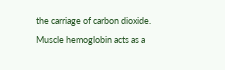the carriage of carbon dioxide. Muscle hemoglobin acts as a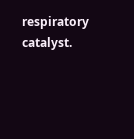respiratory catalyst.